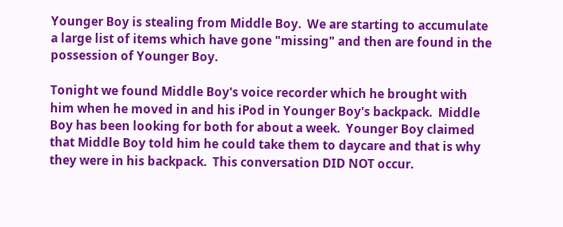Younger Boy is stealing from Middle Boy.  We are starting to accumulate a large list of items which have gone "missing" and then are found in the possession of Younger Boy.

Tonight we found Middle Boy's voice recorder which he brought with him when he moved in and his iPod in Younger Boy's backpack.  Middle Boy has been looking for both for about a week.  Younger Boy claimed that Middle Boy told him he could take them to daycare and that is why they were in his backpack.  This conversation DID NOT occur.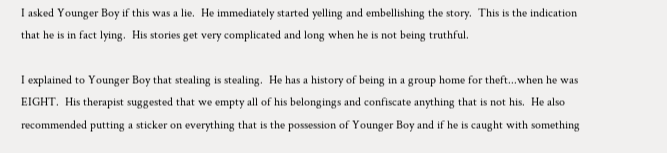I asked Younger Boy if this was a lie.  He immediately started yelling and embellishing the story.  This is the indication that he is in fact lying.  His stories get very complicated and long when he is not being truthful.

I explained to Younger Boy that stealing is stealing.  He has a history of being in a group home for theft...when he was EIGHT.  His therapist suggested that we empty all of his belongings and confiscate anything that is not his.  He also recommended putting a sticker on everything that is the possession of Younger Boy and if he is caught with something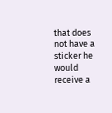that does not have a sticker he would receive a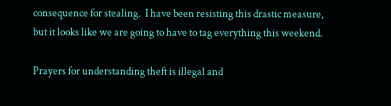consequence for stealing.  I have been resisting this drastic measure, but it looks like we are going to have to tag everything this weekend.

Prayers for understanding theft is illegal and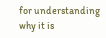for understanding why it is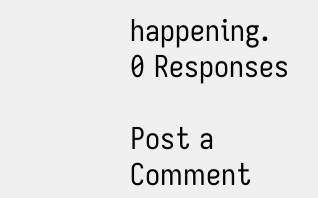happening.
0 Responses

Post a Comment